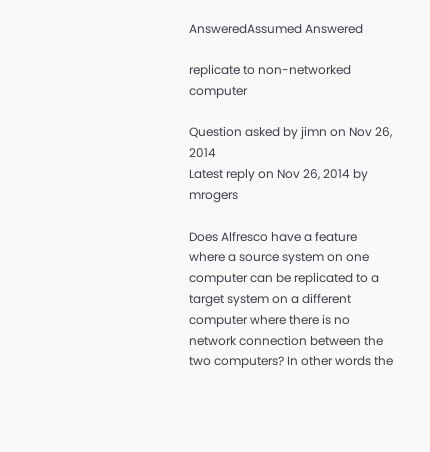AnsweredAssumed Answered

replicate to non-networked computer

Question asked by jimn on Nov 26, 2014
Latest reply on Nov 26, 2014 by mrogers

Does Alfresco have a feature where a source system on one computer can be replicated to a target system on a different computer where there is no network connection between the two computers? In other words the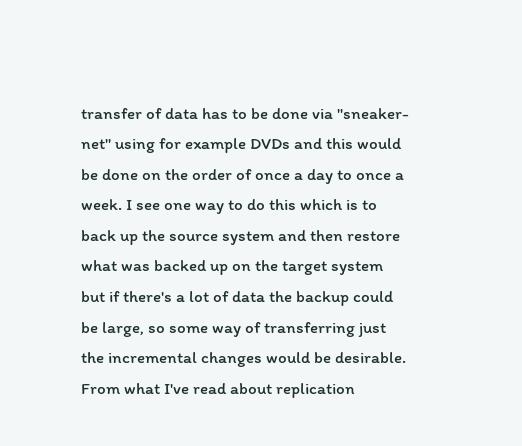transfer of data has to be done via "sneaker-net" using for example DVDs and this would be done on the order of once a day to once a week. I see one way to do this which is to back up the source system and then restore what was backed up on the target system but if there's a lot of data the backup could be large, so some way of transferring just the incremental changes would be desirable. From what I've read about replication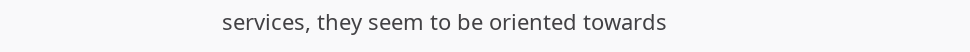services, they seem to be oriented towards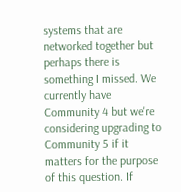systems that are networked together but perhaps there is something I missed. We currently have Community 4 but we're considering upgrading to Community 5 if it matters for the purpose of this question. If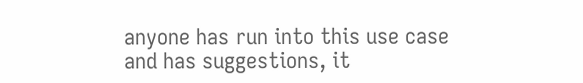anyone has run into this use case and has suggestions, it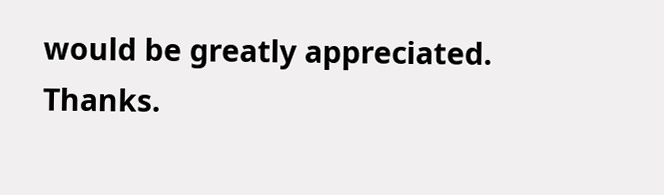would be greatly appreciated. Thanks.